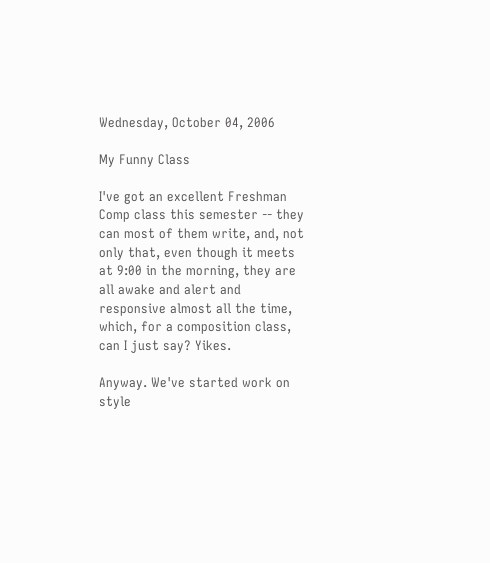Wednesday, October 04, 2006

My Funny Class

I've got an excellent Freshman Comp class this semester -- they can most of them write, and, not only that, even though it meets at 9:00 in the morning, they are all awake and alert and responsive almost all the time, which, for a composition class, can I just say? Yikes.

Anyway. We've started work on style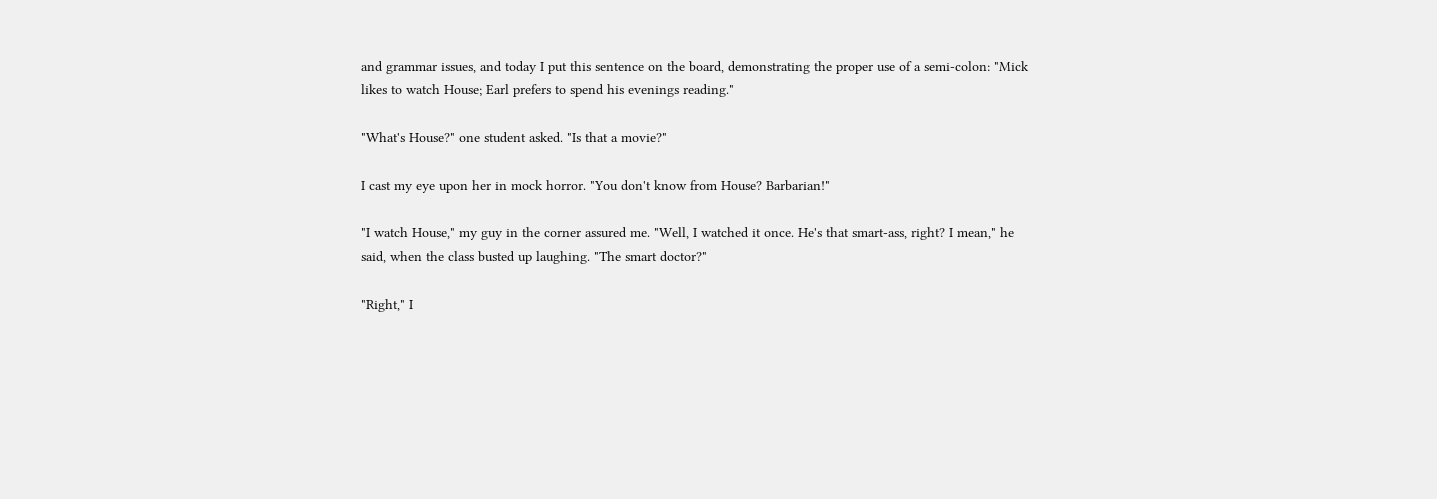and grammar issues, and today I put this sentence on the board, demonstrating the proper use of a semi-colon: "Mick likes to watch House; Earl prefers to spend his evenings reading."

"What's House?" one student asked. "Is that a movie?"

I cast my eye upon her in mock horror. "You don't know from House? Barbarian!"

"I watch House," my guy in the corner assured me. "Well, I watched it once. He's that smart-ass, right? I mean," he said, when the class busted up laughing. "The smart doctor?"

"Right," I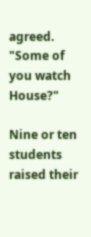agreed. "Some of you watch House?"

Nine or ten students raised their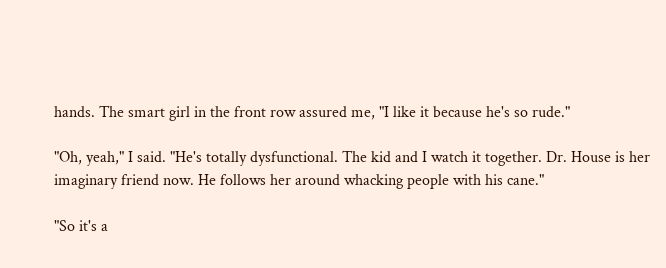hands. The smart girl in the front row assured me, "I like it because he's so rude."

"Oh, yeah," I said. "He's totally dysfunctional. The kid and I watch it together. Dr. House is her imaginary friend now. He follows her around whacking people with his cane."

"So it's a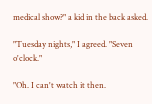medical show?" a kid in the back asked.

"Tuesday nights," I agreed. "Seven o'clock."

"Oh. I can't watch it then.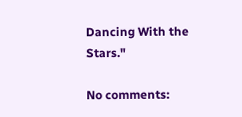Dancing With the Stars."

No comments: